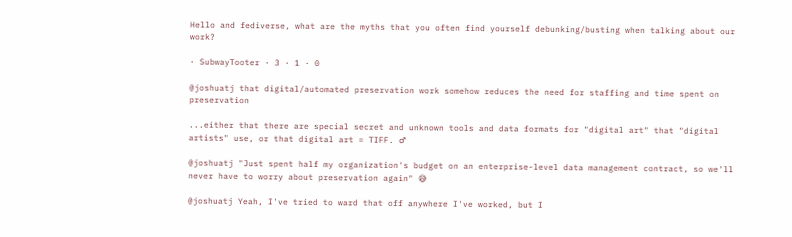Hello and fediverse, what are the myths that you often find yourself debunking/busting when talking about our work?

· SubwayTooter · 3 · 1 · 0

@joshuatj that digital/automated preservation work somehow reduces the need for staffing and time spent on preservation

...either that there are special secret and unknown tools and data formats for "digital art" that "digital artists" use, or that digital art = TIFF. ♂

@joshuatj "Just spent half my organization's budget on an enterprise-level data management contract, so we'll never have to worry about preservation again" 😅

@joshuatj Yeah, I've tried to ward that off anywhere I've worked, but I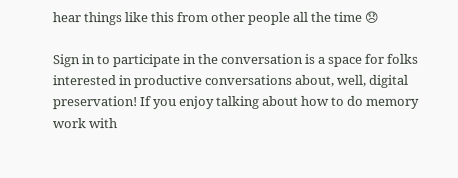hear things like this from other people all the time 😞

Sign in to participate in the conversation is a space for folks interested in productive conversations about, well, digital preservation! If you enjoy talking about how to do memory work with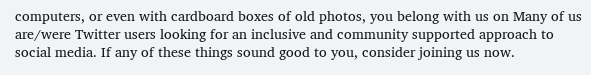computers, or even with cardboard boxes of old photos, you belong with us on Many of us are/were Twitter users looking for an inclusive and community supported approach to social media. If any of these things sound good to you, consider joining us now.